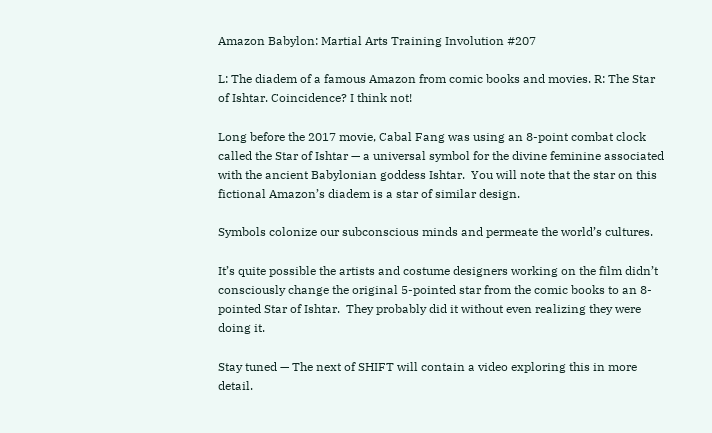Amazon Babylon: Martial Arts Training Involution #207

L: The diadem of a famous Amazon from comic books and movies. R: The Star of Ishtar. Coincidence? I think not!

Long before the 2017 movie, Cabal Fang was using an 8-point combat clock called the Star of Ishtar — a universal symbol for the divine feminine associated with the ancient Babylonian goddess Ishtar.  You will note that the star on this fictional Amazon’s diadem is a star of similar design.

Symbols colonize our subconscious minds and permeate the world’s cultures.

It’s quite possible the artists and costume designers working on the film didn’t consciously change the original 5-pointed star from the comic books to an 8-pointed Star of Ishtar.  They probably did it without even realizing they were doing it.

Stay tuned — The next of SHIFT will contain a video exploring this in more detail.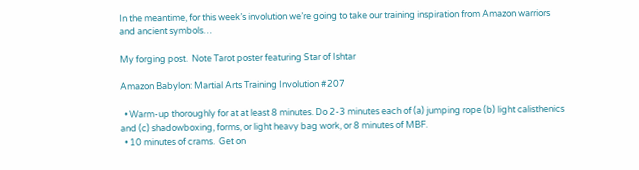In the meantime, for this week’s involution we’re going to take our training inspiration from Amazon warriors and ancient symbols…

My forging post.  Note Tarot poster featuring Star of Ishtar

Amazon Babylon: Martial Arts Training Involution #207

  • Warm-up thoroughly for at at least 8 minutes. Do 2-3 minutes each of (a) jumping rope (b) light calisthenics and (c) shadowboxing, forms, or light heavy bag work, or 8 minutes of MBF.
  • 10 minutes of crams.  Get on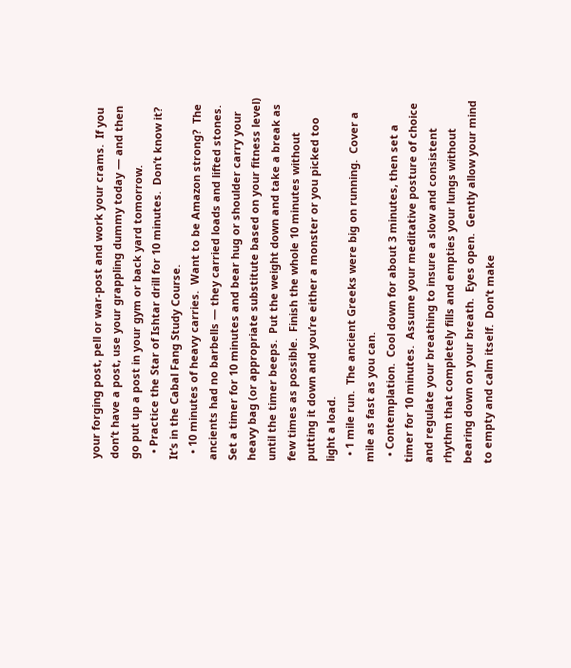your forging post, pell or war-post and work your crams.  If you don’t have a post, use your grappling dummy today — and then go put up a post in your gym or back yard tomorrow.
  • Practice the Star of Ishtar drill for 10 minutes.  Don’t know it?  It’s in the Cabal Fang Study Course.
  • 10 minutes of heavy carries.  Want to be Amazon strong?  The ancients had no barbells — they carried loads and lifted stones.   Set a timer for 10 minutes and bear hug or shoulder carry your heavy bag (or appropriate substitute based on your fitness level) until the timer beeps.  Put the weight down and take a break as few times as possible.  Finish the whole 10 minutes without putting it down and you’re either a monster or you picked too light a load.
  • 1 mile run.  The ancient Greeks were big on running.  Cover a mile as fast as you can.
  • Contemplation.  Cool down for about 3 minutes, then set a timer for 10 minutes.  Assume your meditative posture of choice and regulate your breathing to insure a slow and consistent rhythm that completely fills and empties your lungs without bearing down on your breath.  Eyes open.  Gently allow your mind to empty and calm itself.  Don’t make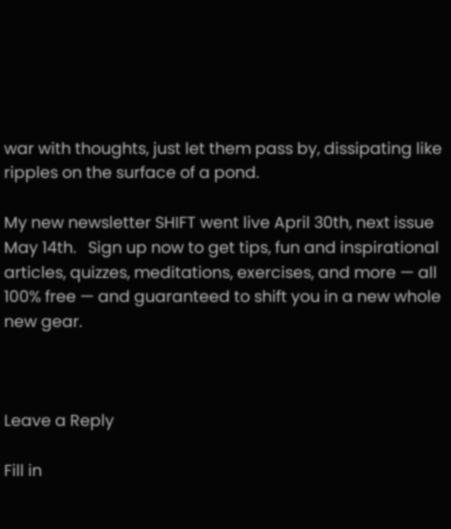war with thoughts, just let them pass by, dissipating like ripples on the surface of a pond.

My new newsletter SHIFT went live April 30th, next issue May 14th.   Sign up now to get tips, fun and inspirational articles, quizzes, meditations, exercises, and more — all 100% free — and guaranteed to shift you in a new whole new gear.



Leave a Reply

Fill in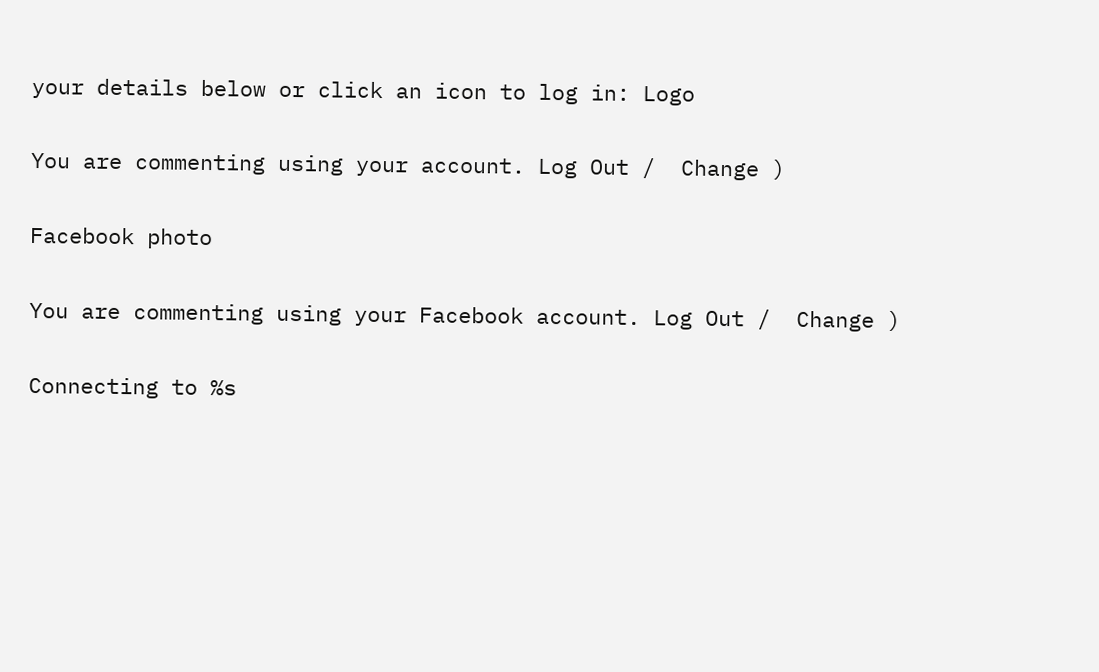your details below or click an icon to log in: Logo

You are commenting using your account. Log Out /  Change )

Facebook photo

You are commenting using your Facebook account. Log Out /  Change )

Connecting to %s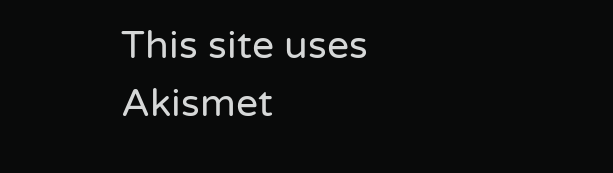This site uses Akismet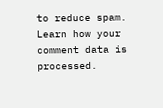to reduce spam. Learn how your comment data is processed.